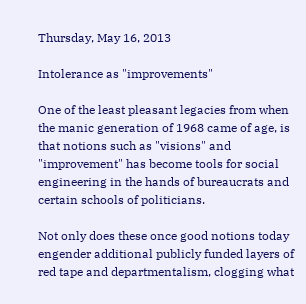Thursday, May 16, 2013

Intolerance as "improvements"

One of the least pleasant legacies from when the manic generation of 1968 came of age, is that notions such as "visions" and "improvement" has become tools for social engineering in the hands of bureaucrats and certain schools of politicians.

Not only does these once good notions today engender additional publicly funded layers of red tape and departmentalism, clogging what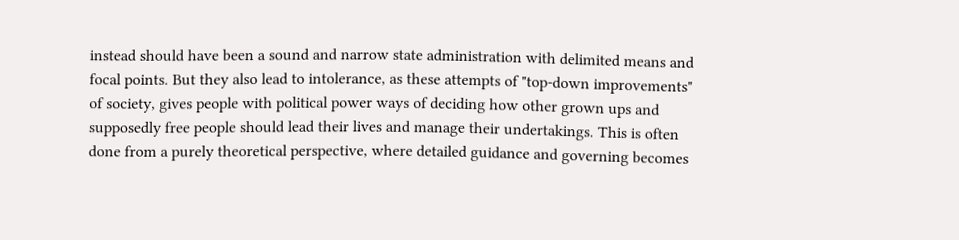instead should have been a sound and narrow state administration with delimited means and focal points. But they also lead to intolerance, as these attempts of "top-down improvements" of society, gives people with political power ways of deciding how other grown ups and supposedly free people should lead their lives and manage their undertakings. This is often done from a purely theoretical perspective, where detailed guidance and governing becomes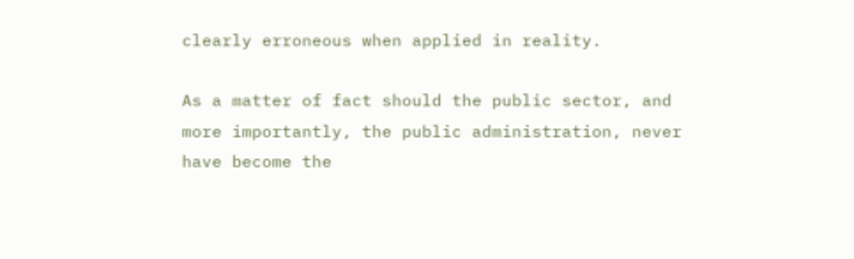clearly erroneous when applied in reality.

As a matter of fact should the public sector, and more importantly, the public administration, never have become the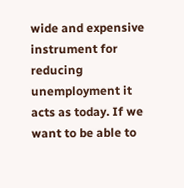wide and expensive instrument for reducing unemployment it acts as today. If we want to be able to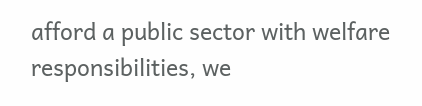afford a public sector with welfare responsibilities, we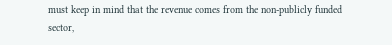must keep in mind that the revenue comes from the non-publicly funded sector,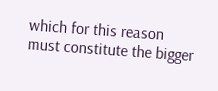which for this reason must constitute the bigger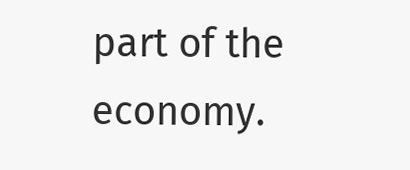part of the economy.